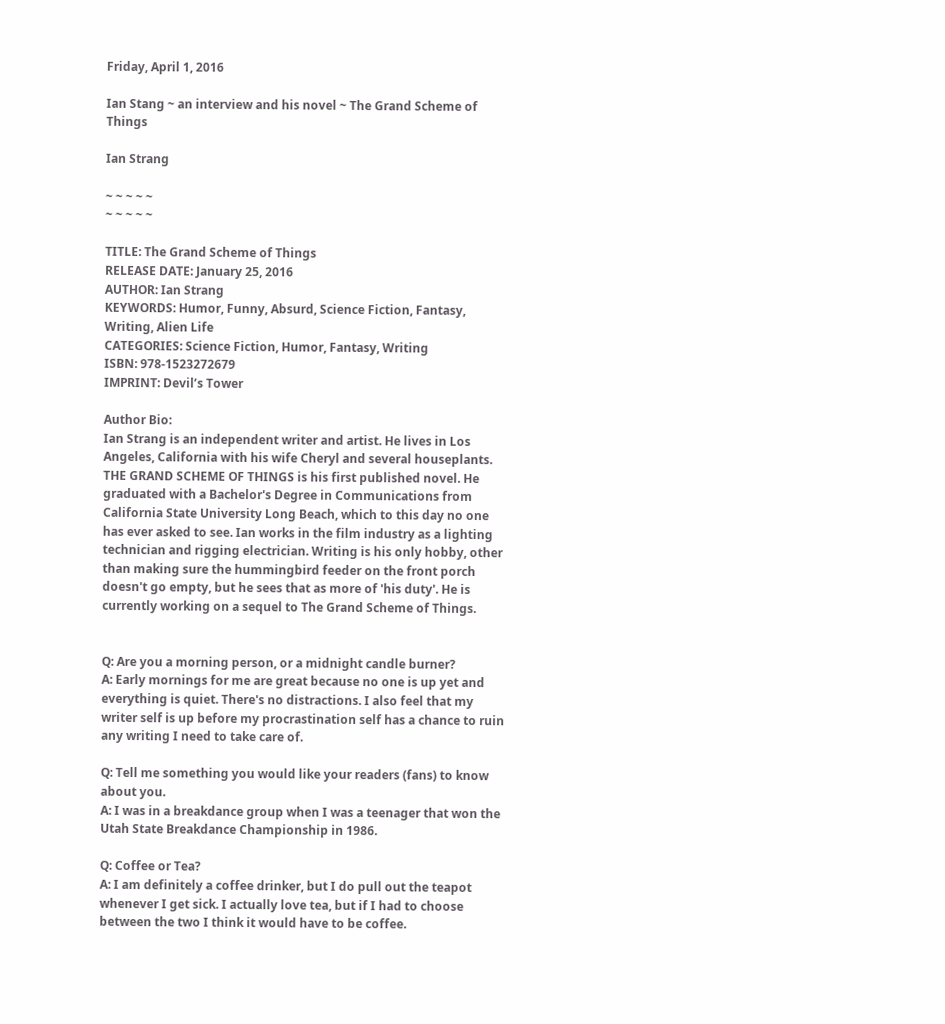Friday, April 1, 2016

Ian Stang ~ an interview and his novel ~ The Grand Scheme of Things

Ian Strang

~ ~ ~ ~ ~
~ ~ ~ ~ ~

TITLE: The Grand Scheme of Things
RELEASE DATE: January 25, 2016
AUTHOR: Ian Strang
KEYWORDS: Humor, Funny, Absurd, Science Fiction, Fantasy, Writing, Alien Life
CATEGORIES: Science Fiction, Humor, Fantasy, Writing
ISBN: 978-1523272679
IMPRINT: Devil’s Tower

Author Bio:
Ian Strang is an independent writer and artist. He lives in Los Angeles, California with his wife Cheryl and several houseplants. THE GRAND SCHEME OF THINGS is his first published novel. He graduated with a Bachelor's Degree in Communications from California State University Long Beach, which to this day no one has ever asked to see. Ian works in the film industry as a lighting technician and rigging electrician. Writing is his only hobby, other than making sure the hummingbird feeder on the front porch doesn't go empty, but he sees that as more of 'his duty'. He is currently working on a sequel to The Grand Scheme of Things.


Q: Are you a morning person, or a midnight candle burner?
A: Early mornings for me are great because no one is up yet and everything is quiet. There's no distractions. I also feel that my writer self is up before my procrastination self has a chance to ruin any writing I need to take care of.

Q: Tell me something you would like your readers (fans) to know about you.
A: I was in a breakdance group when I was a teenager that won the Utah State Breakdance Championship in 1986.

Q: Coffee or Tea?
A: I am definitely a coffee drinker, but I do pull out the teapot whenever I get sick. I actually love tea, but if I had to choose between the two I think it would have to be coffee.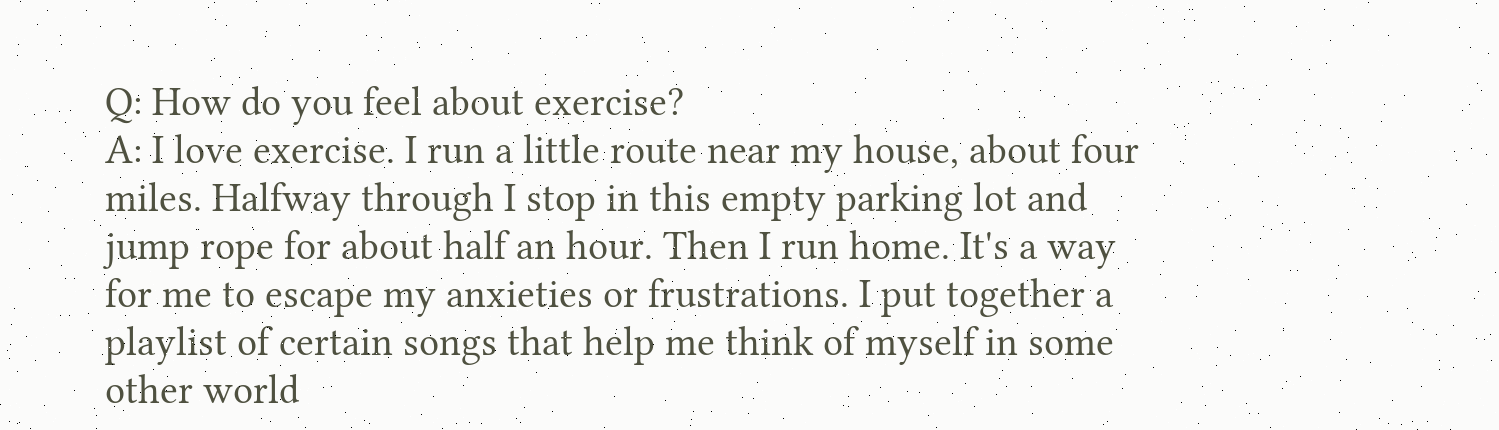Q: How do you feel about exercise?
A: I love exercise. I run a little route near my house, about four miles. Halfway through I stop in this empty parking lot and jump rope for about half an hour. Then I run home. It's a way for me to escape my anxieties or frustrations. I put together a playlist of certain songs that help me think of myself in some other world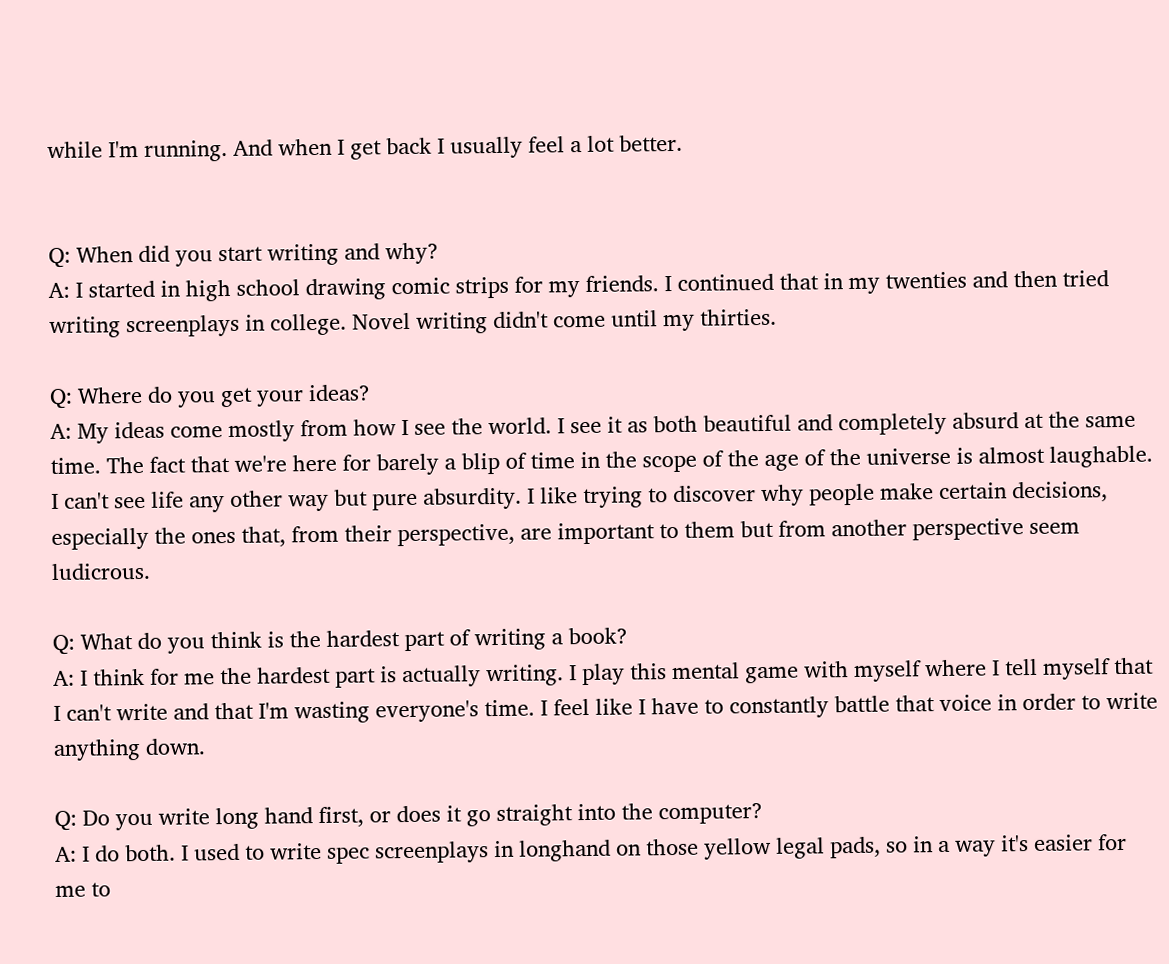while I'm running. And when I get back I usually feel a lot better.


Q: When did you start writing and why?
A: I started in high school drawing comic strips for my friends. I continued that in my twenties and then tried writing screenplays in college. Novel writing didn't come until my thirties.

Q: Where do you get your ideas?
A: My ideas come mostly from how I see the world. I see it as both beautiful and completely absurd at the same time. The fact that we're here for barely a blip of time in the scope of the age of the universe is almost laughable. I can't see life any other way but pure absurdity. I like trying to discover why people make certain decisions, especially the ones that, from their perspective, are important to them but from another perspective seem ludicrous.

Q: What do you think is the hardest part of writing a book?
A: I think for me the hardest part is actually writing. I play this mental game with myself where I tell myself that I can't write and that I'm wasting everyone's time. I feel like I have to constantly battle that voice in order to write anything down.

Q: Do you write long hand first, or does it go straight into the computer?
A: I do both. I used to write spec screenplays in longhand on those yellow legal pads, so in a way it's easier for me to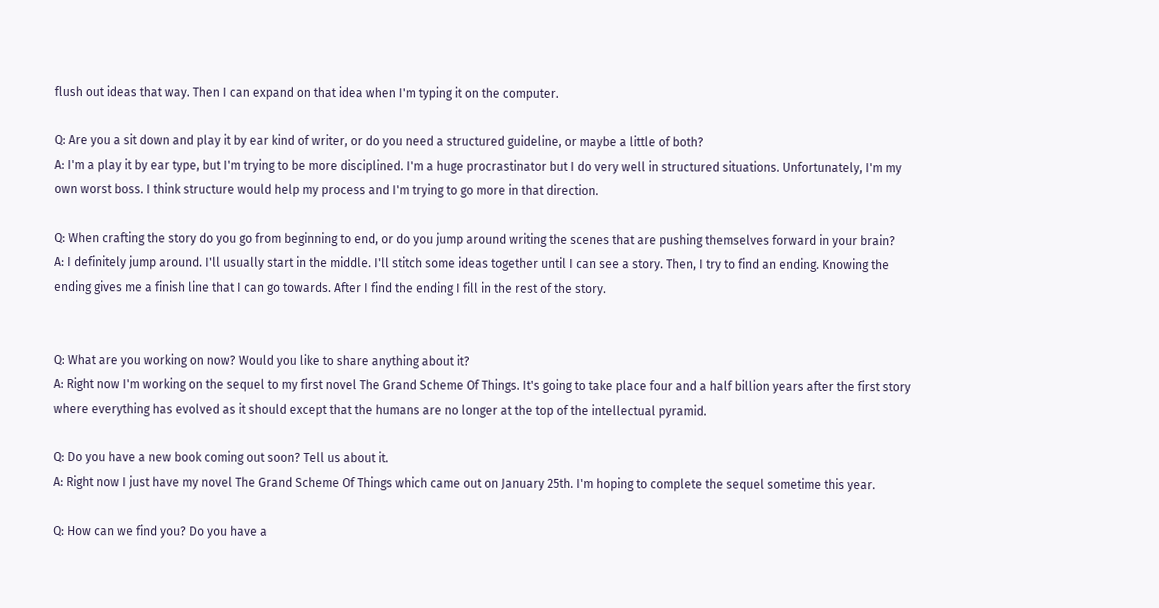flush out ideas that way. Then I can expand on that idea when I'm typing it on the computer.

Q: Are you a sit down and play it by ear kind of writer, or do you need a structured guideline, or maybe a little of both?
A: I'm a play it by ear type, but I'm trying to be more disciplined. I'm a huge procrastinator but I do very well in structured situations. Unfortunately, I'm my own worst boss. I think structure would help my process and I'm trying to go more in that direction.

Q: When crafting the story do you go from beginning to end, or do you jump around writing the scenes that are pushing themselves forward in your brain?
A: I definitely jump around. I'll usually start in the middle. I'll stitch some ideas together until I can see a story. Then, I try to find an ending. Knowing the ending gives me a finish line that I can go towards. After I find the ending I fill in the rest of the story.


Q: What are you working on now? Would you like to share anything about it?
A: Right now I'm working on the sequel to my first novel The Grand Scheme Of Things. It's going to take place four and a half billion years after the first story where everything has evolved as it should except that the humans are no longer at the top of the intellectual pyramid.

Q: Do you have a new book coming out soon? Tell us about it.
A: Right now I just have my novel The Grand Scheme Of Things which came out on January 25th. I'm hoping to complete the sequel sometime this year.

Q: How can we find you? Do you have a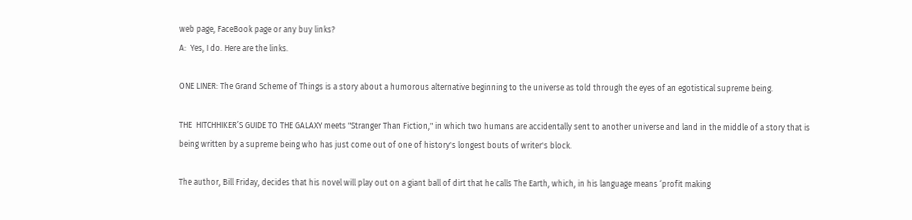web page, FaceBook page or any buy links?
A:  Yes, I do. Here are the links.

ONE LINER: The Grand Scheme of Things is a story about a humorous alternative beginning to the universe as told through the eyes of an egotistical supreme being.

THE  HITCHHIKER’S GUIDE TO THE GALAXY meets "Stranger Than Fiction," in which two humans are accidentally sent to another universe and land in the middle of a story that is being written by a supreme being who has just come out of one of history's longest bouts of writer's block.

The author, Bill Friday, decides that his novel will play out on a giant ball of dirt that he calls The Earth, which, in his language means ‘profit making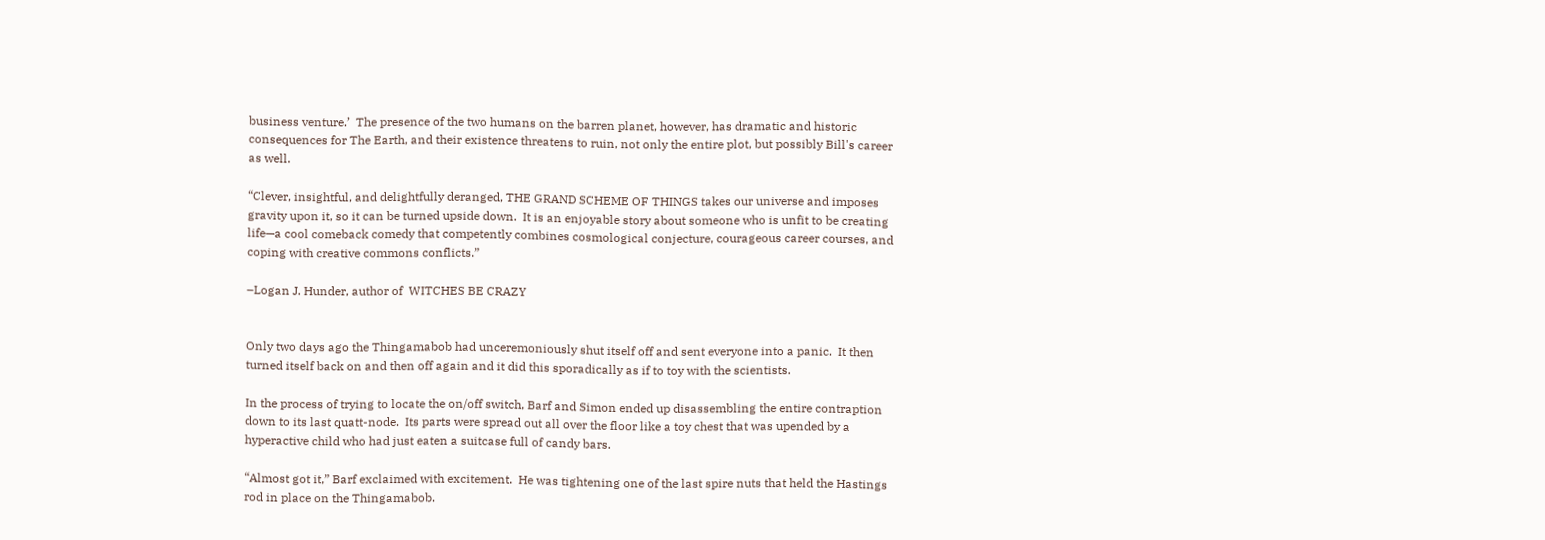business venture.’  The presence of the two humans on the barren planet, however, has dramatic and historic consequences for The Earth, and their existence threatens to ruin, not only the entire plot, but possibly Bill's career as well.

“Clever, insightful, and delightfully deranged, THE GRAND SCHEME OF THINGS takes our universe and imposes gravity upon it, so it can be turned upside down.  It is an enjoyable story about someone who is unfit to be creating life—a cool comeback comedy that competently combines cosmological conjecture, courageous career courses, and coping with creative commons conflicts.”

–Logan J. Hunder, author of  WITCHES BE CRAZY


Only two days ago the Thingamabob had unceremoniously shut itself off and sent everyone into a panic.  It then turned itself back on and then off again and it did this sporadically as if to toy with the scientists.

In the process of trying to locate the on/off switch, Barf and Simon ended up disassembling the entire contraption down to its last quatt-node.  Its parts were spread out all over the floor like a toy chest that was upended by a hyperactive child who had just eaten a suitcase full of candy bars.

“Almost got it,” Barf exclaimed with excitement.  He was tightening one of the last spire nuts that held the Hastings rod in place on the Thingamabob.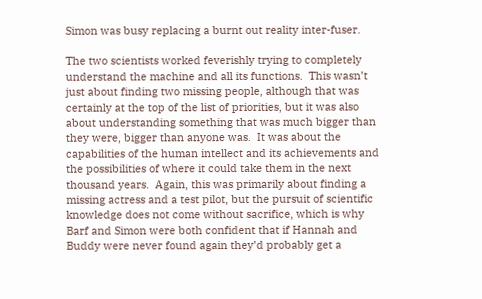Simon was busy replacing a burnt out reality inter-fuser.

The two scientists worked feverishly trying to completely understand the machine and all its functions.  This wasn’t just about finding two missing people, although that was certainly at the top of the list of priorities, but it was also about understanding something that was much bigger than they were, bigger than anyone was.  It was about the capabilities of the human intellect and its achievements and the possibilities of where it could take them in the next thousand years.  Again, this was primarily about finding a missing actress and a test pilot, but the pursuit of scientific knowledge does not come without sacrifice, which is why Barf and Simon were both confident that if Hannah and Buddy were never found again they’d probably get a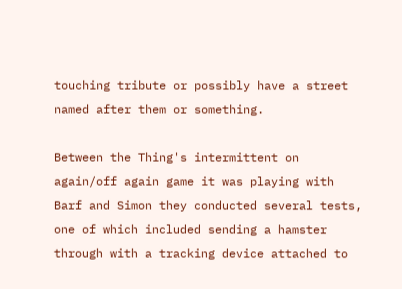touching tribute or possibly have a street named after them or something.

Between the Thing's intermittent on again/off again game it was playing with Barf and Simon they conducted several tests, one of which included sending a hamster through with a tracking device attached to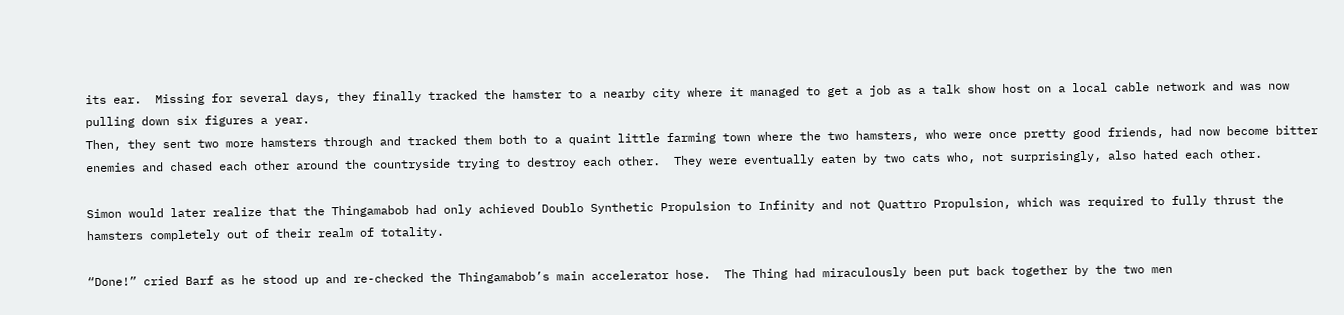its ear.  Missing for several days, they finally tracked the hamster to a nearby city where it managed to get a job as a talk show host on a local cable network and was now pulling down six figures a year.
Then, they sent two more hamsters through and tracked them both to a quaint little farming town where the two hamsters, who were once pretty good friends, had now become bitter enemies and chased each other around the countryside trying to destroy each other.  They were eventually eaten by two cats who, not surprisingly, also hated each other.

Simon would later realize that the Thingamabob had only achieved Doublo Synthetic Propulsion to Infinity and not Quattro Propulsion, which was required to fully thrust the hamsters completely out of their realm of totality.

“Done!” cried Barf as he stood up and re-checked the Thingamabob’s main accelerator hose.  The Thing had miraculously been put back together by the two men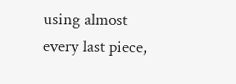using almost every last piece,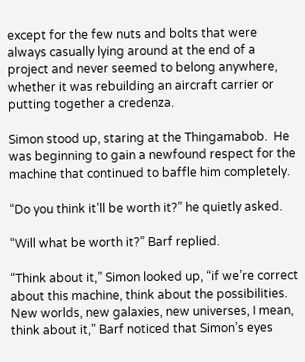except for the few nuts and bolts that were always casually lying around at the end of a project and never seemed to belong anywhere, whether it was rebuilding an aircraft carrier or putting together a credenza.

Simon stood up, staring at the Thingamabob.  He was beginning to gain a newfound respect for the machine that continued to baffle him completely.

“Do you think it’ll be worth it?” he quietly asked.

“Will what be worth it?” Barf replied.

“Think about it,” Simon looked up, “if we’re correct about this machine, think about the possibilities.  New worlds, new galaxies, new universes, I mean, think about it,” Barf noticed that Simon’s eyes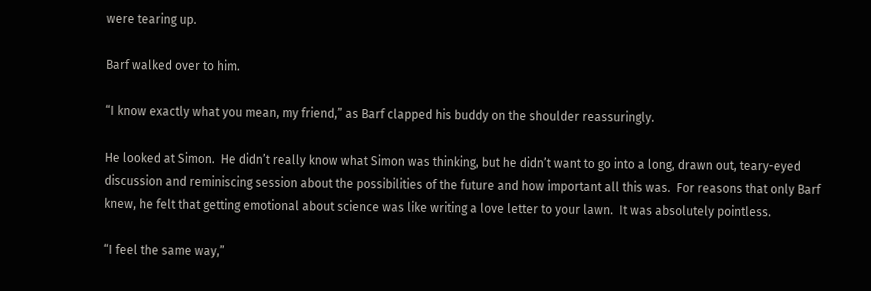were tearing up.

Barf walked over to him.

“I know exactly what you mean, my friend,” as Barf clapped his buddy on the shoulder reassuringly.

He looked at Simon.  He didn’t really know what Simon was thinking, but he didn’t want to go into a long, drawn out, teary-eyed discussion and reminiscing session about the possibilities of the future and how important all this was.  For reasons that only Barf knew, he felt that getting emotional about science was like writing a love letter to your lawn.  It was absolutely pointless.

“I feel the same way,”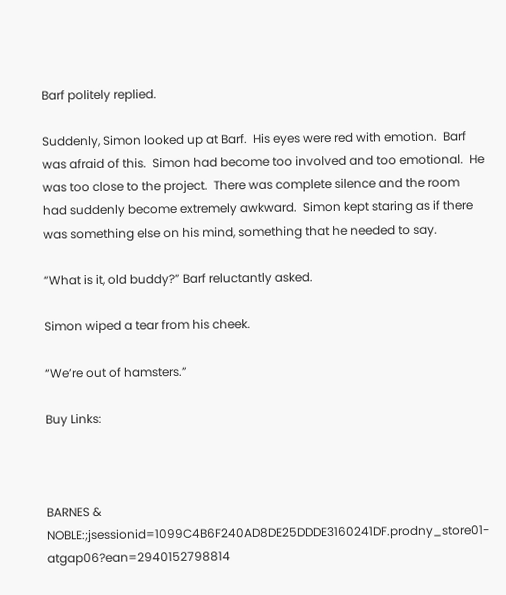Barf politely replied.

Suddenly, Simon looked up at Barf.  His eyes were red with emotion.  Barf was afraid of this.  Simon had become too involved and too emotional.  He was too close to the project.  There was complete silence and the room had suddenly become extremely awkward.  Simon kept staring as if there was something else on his mind, something that he needed to say.

“What is it, old buddy?” Barf reluctantly asked.

Simon wiped a tear from his cheek.

“We’re out of hamsters.”

Buy Links:



BARNES & NOBLE:;jsessionid=1099C4B6F240AD8DE25DDDE3160241DF.prodny_store01-atgap06?ean=2940152798814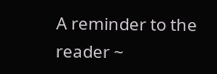A reminder to the reader ~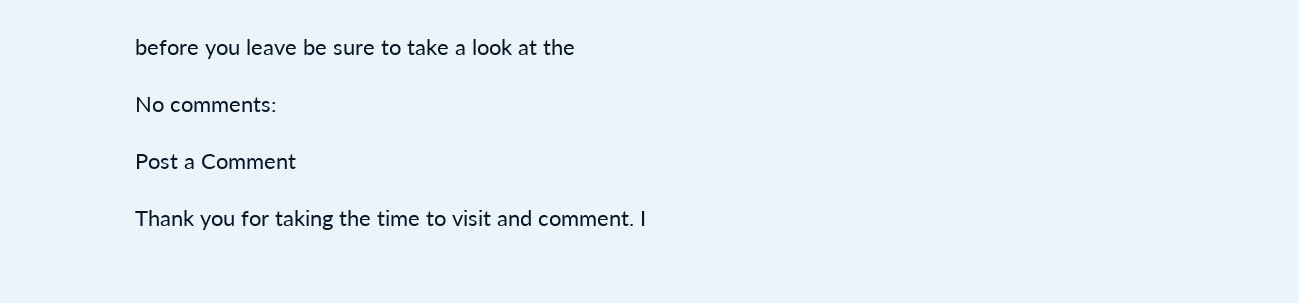before you leave be sure to take a look at the

No comments:

Post a Comment

Thank you for taking the time to visit and comment. I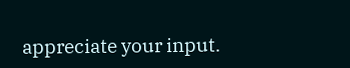appreciate your input.